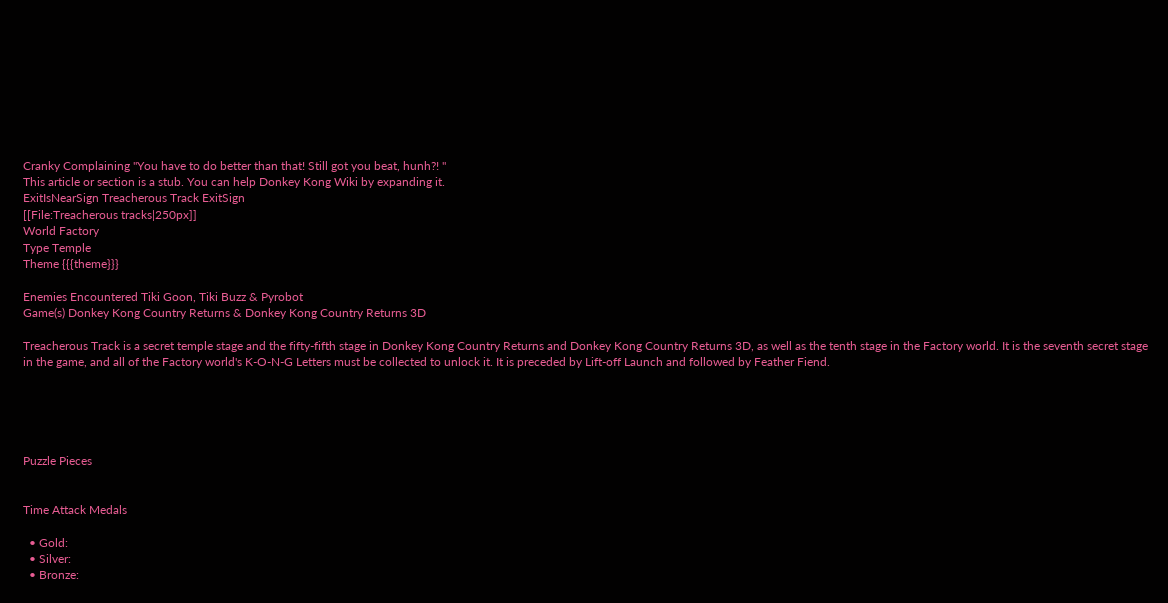Cranky Complaining "You have to do better than that! Still got you beat, hunh?! "
This article or section is a stub. You can help Donkey Kong Wiki by expanding it.
ExitIsNearSign Treacherous Track ExitSign
[[File:Treacherous tracks|250px]]
World Factory
Type Temple
Theme {{{theme}}}

Enemies Encountered Tiki Goon, Tiki Buzz & Pyrobot
Game(s) Donkey Kong Country Returns & Donkey Kong Country Returns 3D

Treacherous Track is a secret temple stage and the fifty-fifth stage in Donkey Kong Country Returns and Donkey Kong Country Returns 3D, as well as the tenth stage in the Factory world. It is the seventh secret stage in the game, and all of the Factory world's K-O-N-G Letters must be collected to unlock it. It is preceded by Lift-off Launch and followed by Feather Fiend.





Puzzle Pieces


Time Attack Medals

  • Gold:
  • Silver:
  • Bronze: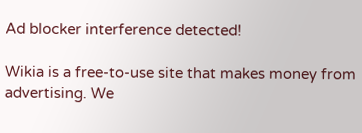Ad blocker interference detected!

Wikia is a free-to-use site that makes money from advertising. We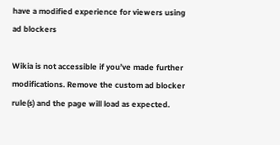have a modified experience for viewers using ad blockers

Wikia is not accessible if you’ve made further modifications. Remove the custom ad blocker rule(s) and the page will load as expected.